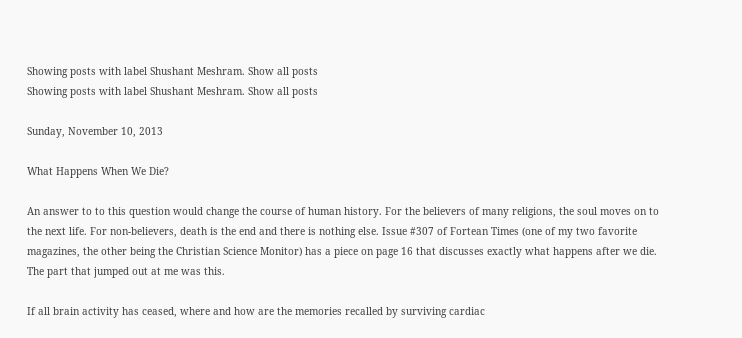Showing posts with label Shushant Meshram. Show all posts
Showing posts with label Shushant Meshram. Show all posts

Sunday, November 10, 2013

What Happens When We Die?

An answer to to this question would change the course of human history. For the believers of many religions, the soul moves on to the next life. For non-believers, death is the end and there is nothing else. Issue #307 of Fortean Times (one of my two favorite magazines, the other being the Christian Science Monitor) has a piece on page 16 that discusses exactly what happens after we die. The part that jumped out at me was this.

If all brain activity has ceased, where and how are the memories recalled by surviving cardiac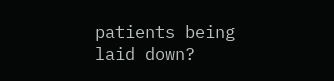patients being laid down?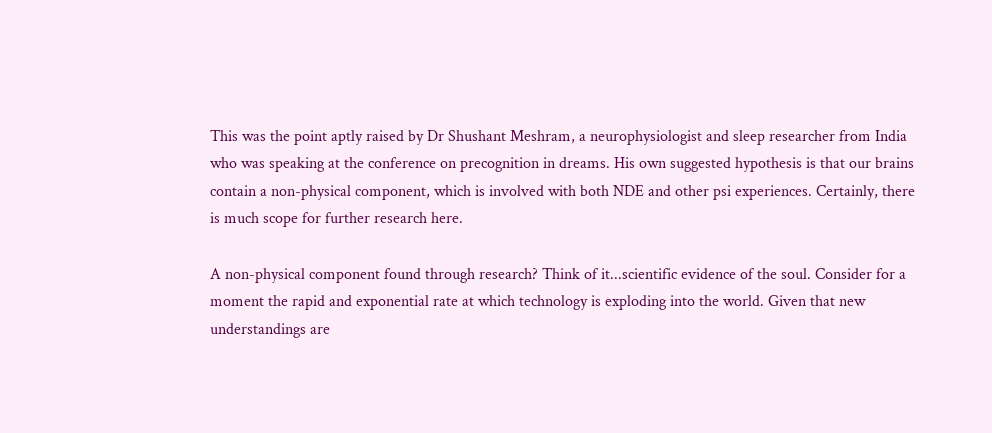This was the point aptly raised by Dr Shushant Meshram, a neurophysiologist and sleep researcher from India who was speaking at the conference on precognition in dreams. His own suggested hypothesis is that our brains contain a non-physical component, which is involved with both NDE and other psi experiences. Certainly, there is much scope for further research here.

A non-physical component found through research? Think of it...scientific evidence of the soul. Consider for a moment the rapid and exponential rate at which technology is exploding into the world. Given that new understandings are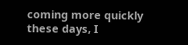coming more quickly these days, I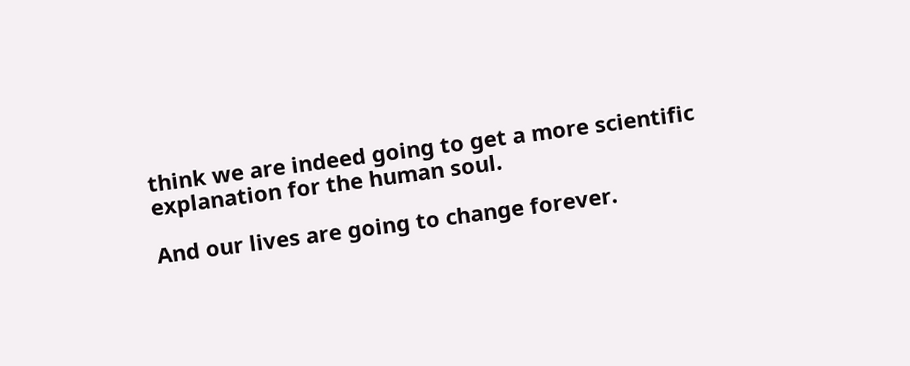think we are indeed going to get a more scientific explanation for the human soul.

And our lives are going to change forever.